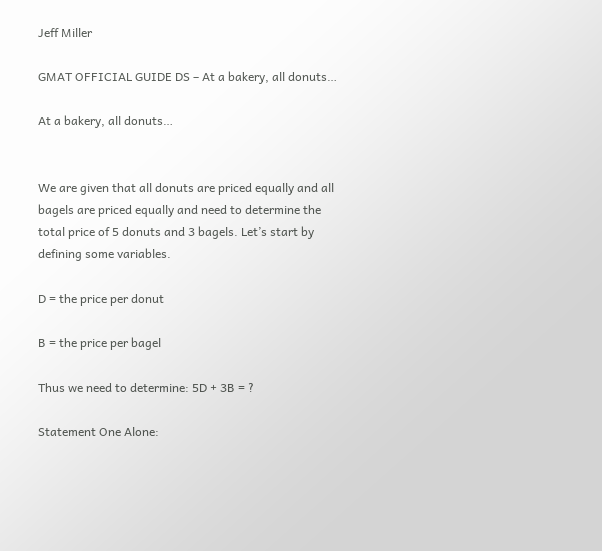Jeff Miller

GMAT OFFICIAL GUIDE DS – At a bakery, all donuts…

At a bakery, all donuts…


We are given that all donuts are priced equally and all bagels are priced equally and need to determine the total price of 5 donuts and 3 bagels. Let’s start by defining some variables.

D = the price per donut

B = the price per bagel

Thus we need to determine: 5D + 3B = ?

Statement One Alone: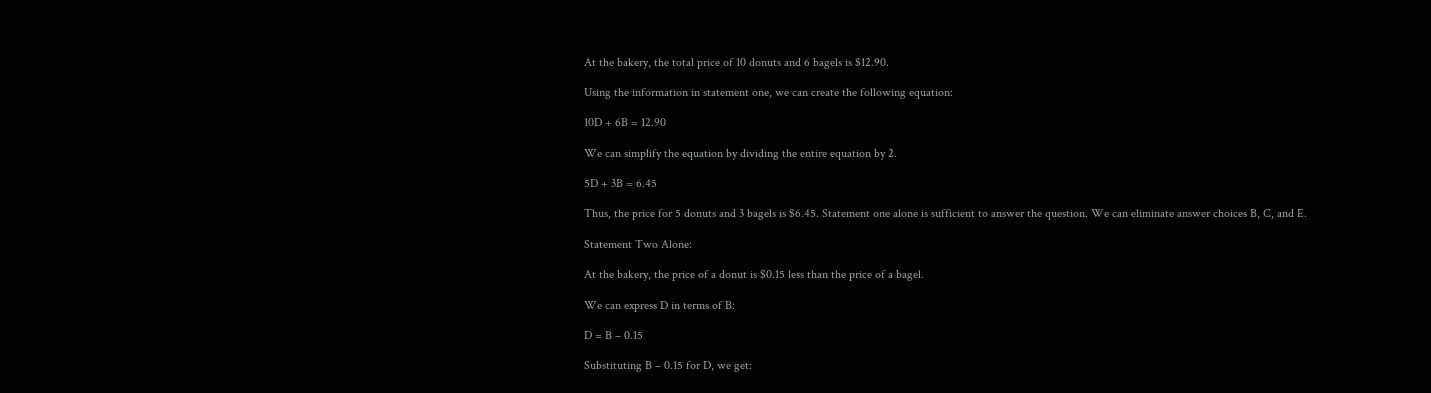At the bakery, the total price of 10 donuts and 6 bagels is $12.90.

Using the information in statement one, we can create the following equation:

10D + 6B = 12.90

We can simplify the equation by dividing the entire equation by 2.

5D + 3B = 6.45

Thus, the price for 5 donuts and 3 bagels is $6.45. Statement one alone is sufficient to answer the question. We can eliminate answer choices B, C, and E.

Statement Two Alone:

At the bakery, the price of a donut is $0.15 less than the price of a bagel.

We can express D in terms of B:

D = B – 0.15

Substituting B – 0.15 for D, we get: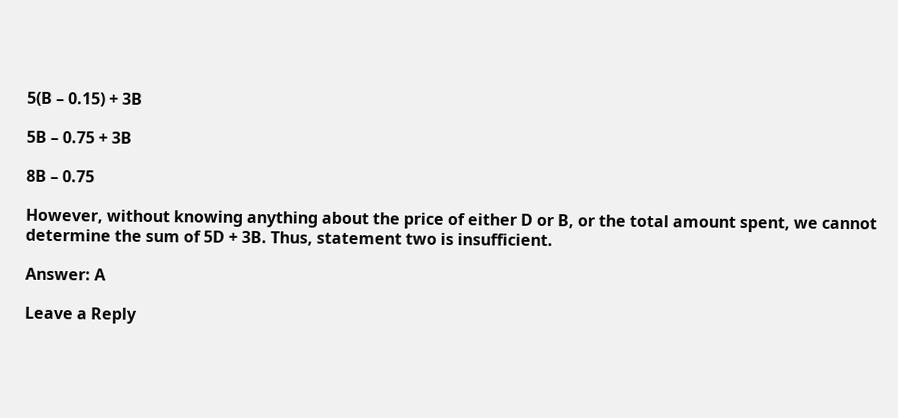5(B – 0.15) + 3B

5B – 0.75 + 3B

8B – 0.75

However, without knowing anything about the price of either D or B, or the total amount spent, we cannot determine the sum of 5D + 3B. Thus, statement two is insufficient.

Answer: A

Leave a Reply